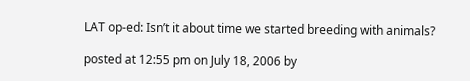LAT op-ed: Isn’t it about time we started breeding with animals?

posted at 12:55 pm on July 18, 2006 by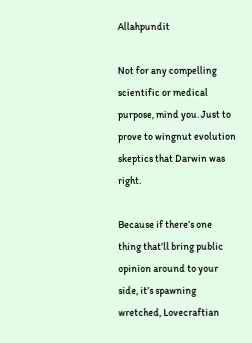Allahpundit

Not for any compelling scientific or medical purpose, mind you. Just to prove to wingnut evolution skeptics that Darwin was right.

Because if there’s one thing that’ll bring public opinion around to your side, it’s spawning wretched, Lovecraftian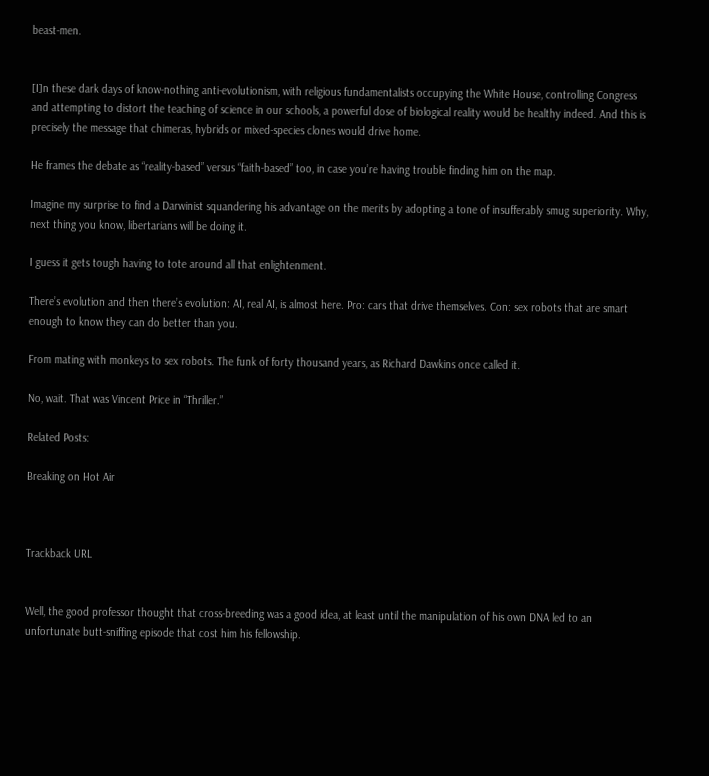beast-men.


[I]n these dark days of know-nothing anti-evolutionism, with religious fundamentalists occupying the White House, controlling Congress and attempting to distort the teaching of science in our schools, a powerful dose of biological reality would be healthy indeed. And this is precisely the message that chimeras, hybrids or mixed-species clones would drive home.

He frames the debate as “reality-based” versus “faith-based” too, in case you’re having trouble finding him on the map.

Imagine my surprise to find a Darwinist squandering his advantage on the merits by adopting a tone of insufferably smug superiority. Why, next thing you know, libertarians will be doing it.

I guess it gets tough having to tote around all that enlightenment.

There’s evolution and then there’s evolution: AI, real AI, is almost here. Pro: cars that drive themselves. Con: sex robots that are smart enough to know they can do better than you.

From mating with monkeys to sex robots. The funk of forty thousand years, as Richard Dawkins once called it.

No, wait. That was Vincent Price in “Thriller.”

Related Posts:

Breaking on Hot Air



Trackback URL


Well, the good professor thought that cross-breeding was a good idea, at least until the manipulation of his own DNA led to an unfortunate butt-sniffing episode that cost him his fellowship.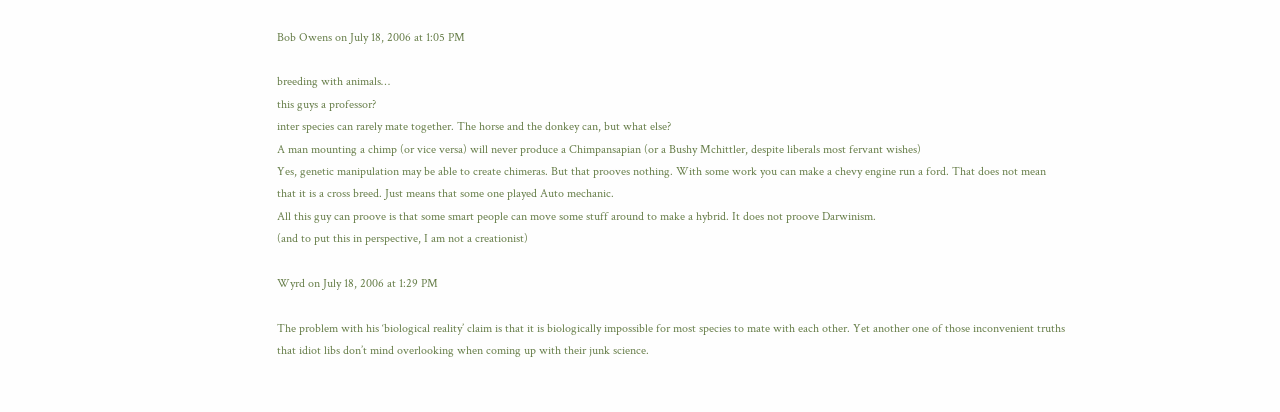Bob Owens on July 18, 2006 at 1:05 PM

breeding with animals…
this guys a professor?
inter species can rarely mate together. The horse and the donkey can, but what else?
A man mounting a chimp (or vice versa) will never produce a Chimpansapian (or a Bushy Mchittler, despite liberals most fervant wishes)
Yes, genetic manipulation may be able to create chimeras. But that prooves nothing. With some work you can make a chevy engine run a ford. That does not mean that it is a cross breed. Just means that some one played Auto mechanic.
All this guy can proove is that some smart people can move some stuff around to make a hybrid. It does not proove Darwinism.
(and to put this in perspective, I am not a creationist)

Wyrd on July 18, 2006 at 1:29 PM

The problem with his ‘biological reality’ claim is that it is biologically impossible for most species to mate with each other. Yet another one of those inconvenient truths that idiot libs don’t mind overlooking when coming up with their junk science.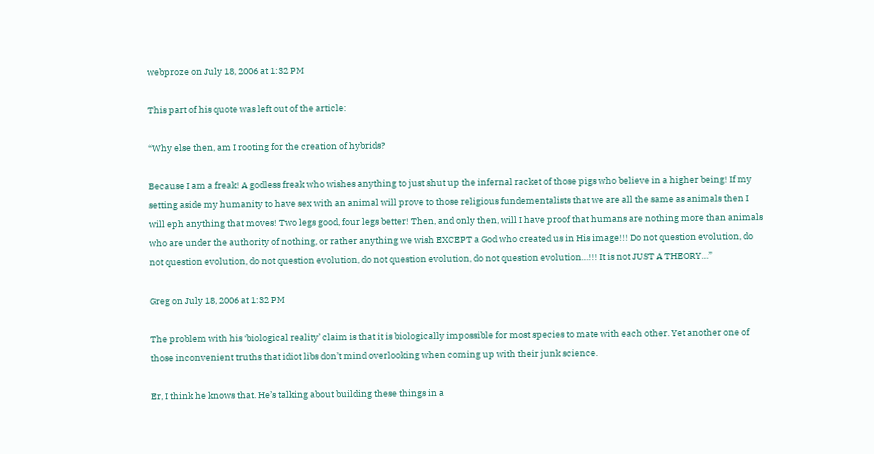webproze on July 18, 2006 at 1:32 PM

This part of his quote was left out of the article:

“Why else then, am I rooting for the creation of hybrids?

Because I am a freak! A godless freak who wishes anything to just shut up the infernal racket of those pigs who believe in a higher being! If my setting aside my humanity to have sex with an animal will prove to those religious fundementalists that we are all the same as animals then I will eph anything that moves! Two legs good, four legs better! Then, and only then, will I have proof that humans are nothing more than animals who are under the authority of nothing, or rather anything we wish EXCEPT a God who created us in His image!!! Do not question evolution, do not question evolution, do not question evolution, do not question evolution, do not question evolution…!!! It is not JUST A THEORY…”

Greg on July 18, 2006 at 1:32 PM

The problem with his ‘biological reality’ claim is that it is biologically impossible for most species to mate with each other. Yet another one of those inconvenient truths that idiot libs don’t mind overlooking when coming up with their junk science.

Er, I think he knows that. He’s talking about building these things in a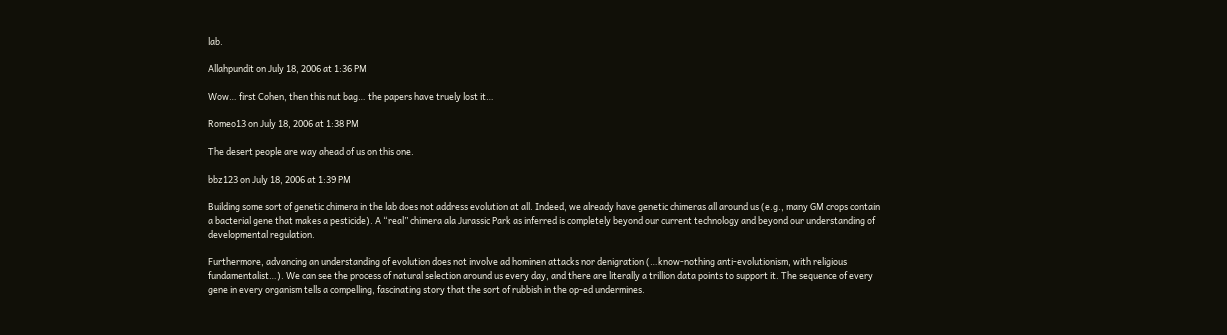lab.

Allahpundit on July 18, 2006 at 1:36 PM

Wow… first Cohen, then this nut bag… the papers have truely lost it…

Romeo13 on July 18, 2006 at 1:38 PM

The desert people are way ahead of us on this one.

bbz123 on July 18, 2006 at 1:39 PM

Building some sort of genetic chimera in the lab does not address evolution at all. Indeed, we already have genetic chimeras all around us (e.g., many GM crops contain a bacterial gene that makes a pesticide). A “real” chimera ala Jurassic Park as inferred is completely beyond our current technology and beyond our understanding of developmental regulation.

Furthermore, advancing an understanding of evolution does not involve ad hominen attacks nor denigration (…know-nothing anti-evolutionism, with religious fundamentalist…). We can see the process of natural selection around us every day, and there are literally a trillion data points to support it. The sequence of every gene in every organism tells a compelling, fascinating story that the sort of rubbish in the op-ed undermines.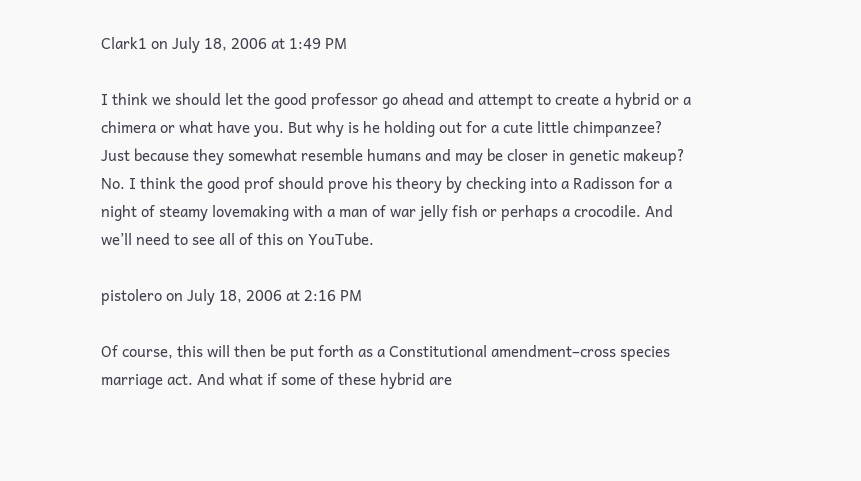Clark1 on July 18, 2006 at 1:49 PM

I think we should let the good professor go ahead and attempt to create a hybrid or a chimera or what have you. But why is he holding out for a cute little chimpanzee? Just because they somewhat resemble humans and may be closer in genetic makeup? No. I think the good prof should prove his theory by checking into a Radisson for a night of steamy lovemaking with a man of war jelly fish or perhaps a crocodile. And we’ll need to see all of this on YouTube.

pistolero on July 18, 2006 at 2:16 PM

Of course, this will then be put forth as a Constitutional amendment–cross species marriage act. And what if some of these hybrid are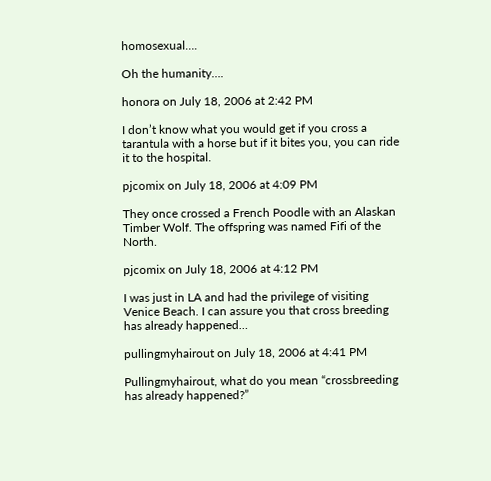homosexual….

Oh the humanity….

honora on July 18, 2006 at 2:42 PM

I don’t know what you would get if you cross a tarantula with a horse but if it bites you, you can ride it to the hospital.

pjcomix on July 18, 2006 at 4:09 PM

They once crossed a French Poodle with an Alaskan Timber Wolf. The offspring was named Fifi of the North.

pjcomix on July 18, 2006 at 4:12 PM

I was just in LA and had the privilege of visiting Venice Beach. I can assure you that cross breeding has already happened…

pullingmyhairout on July 18, 2006 at 4:41 PM

Pullingmyhairout, what do you mean “crossbreeding has already happened?”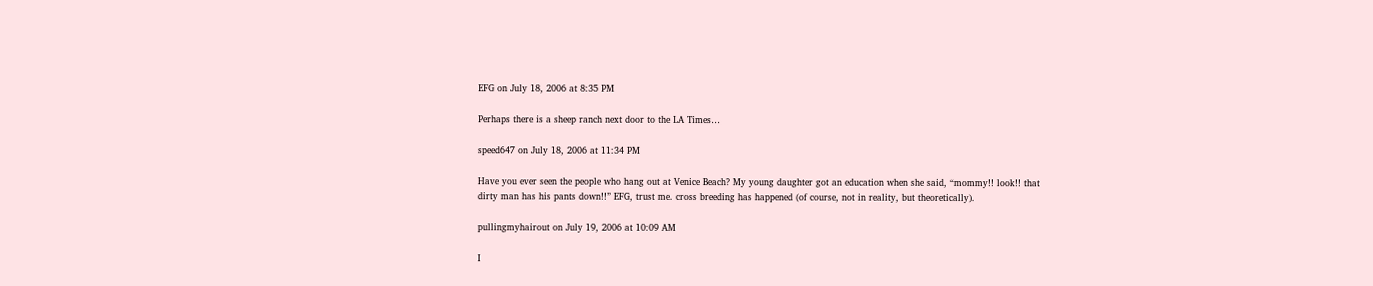EFG on July 18, 2006 at 8:35 PM

Perhaps there is a sheep ranch next door to the LA Times…

speed647 on July 18, 2006 at 11:34 PM

Have you ever seen the people who hang out at Venice Beach? My young daughter got an education when she said, “mommy!! look!! that dirty man has his pants down!!” EFG, trust me. cross breeding has happened (of course, not in reality, but theoretically).

pullingmyhairout on July 19, 2006 at 10:09 AM

I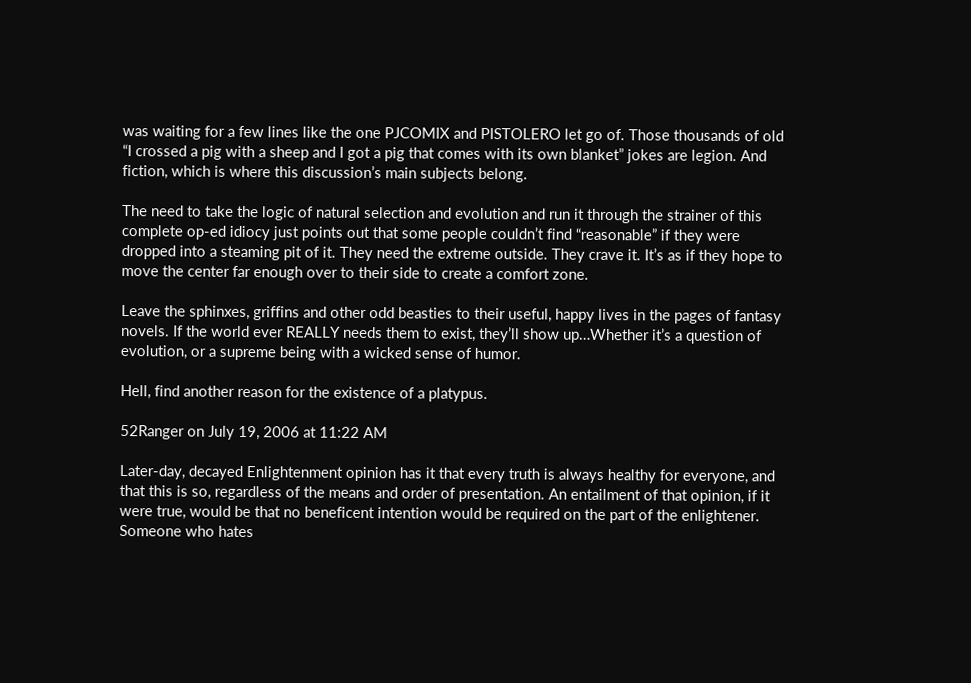was waiting for a few lines like the one PJCOMIX and PISTOLERO let go of. Those thousands of old “I crossed a pig with a sheep and I got a pig that comes with its own blanket” jokes are legion. And fiction, which is where this discussion’s main subjects belong.

The need to take the logic of natural selection and evolution and run it through the strainer of this complete op-ed idiocy just points out that some people couldn’t find “reasonable” if they were dropped into a steaming pit of it. They need the extreme outside. They crave it. It’s as if they hope to move the center far enough over to their side to create a comfort zone.

Leave the sphinxes, griffins and other odd beasties to their useful, happy lives in the pages of fantasy novels. If the world ever REALLY needs them to exist, they’ll show up…Whether it’s a question of evolution, or a supreme being with a wicked sense of humor.

Hell, find another reason for the existence of a platypus.

52Ranger on July 19, 2006 at 11:22 AM

Later-day, decayed Enlightenment opinion has it that every truth is always healthy for everyone, and that this is so, regardless of the means and order of presentation. An entailment of that opinion, if it were true, would be that no beneficent intention would be required on the part of the enlightener. Someone who hates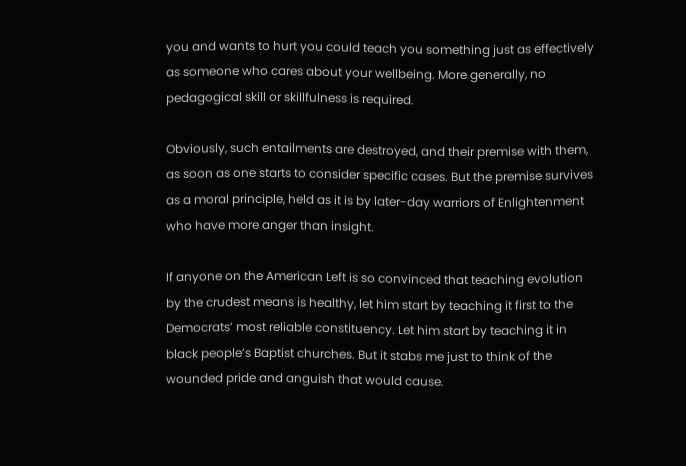you and wants to hurt you could teach you something just as effectively as someone who cares about your wellbeing. More generally, no pedagogical skill or skillfulness is required.

Obviously, such entailments are destroyed, and their premise with them, as soon as one starts to consider specific cases. But the premise survives as a moral principle, held as it is by later-day warriors of Enlightenment who have more anger than insight.

If anyone on the American Left is so convinced that teaching evolution by the crudest means is healthy, let him start by teaching it first to the Democrats’ most reliable constituency. Let him start by teaching it in black people’s Baptist churches. But it stabs me just to think of the wounded pride and anguish that would cause.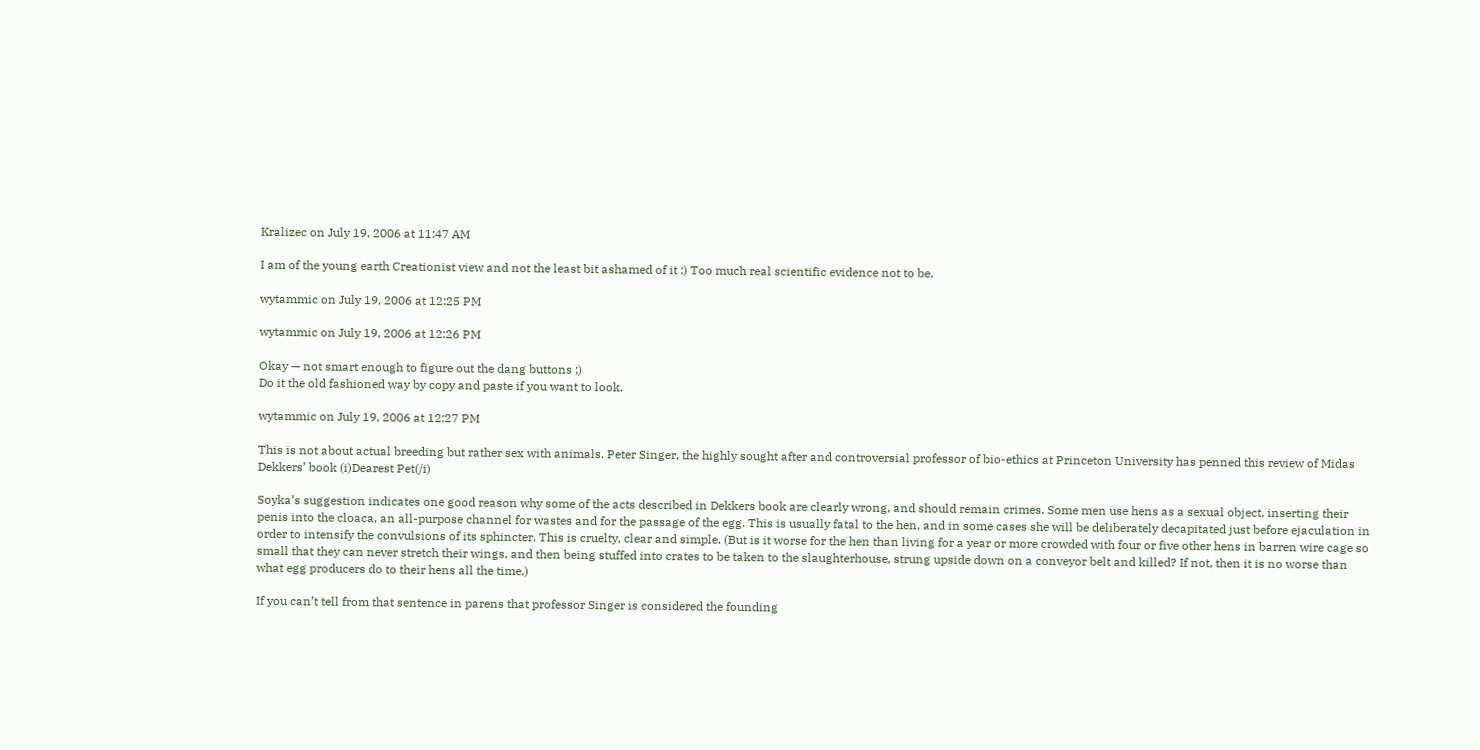Kralizec on July 19, 2006 at 11:47 AM

I am of the young earth Creationist view and not the least bit ashamed of it :) Too much real scientific evidence not to be.

wytammic on July 19, 2006 at 12:25 PM

wytammic on July 19, 2006 at 12:26 PM

Okay — not smart enough to figure out the dang buttons ;)
Do it the old fashioned way by copy and paste if you want to look.

wytammic on July 19, 2006 at 12:27 PM

This is not about actual breeding but rather sex with animals. Peter Singer, the highly sought after and controversial professor of bio-ethics at Princeton University has penned this review of Midas Dekkers’ book (i)Dearest Pet(/i)

Soyka’s suggestion indicates one good reason why some of the acts described in Dekkers book are clearly wrong, and should remain crimes. Some men use hens as a sexual object, inserting their penis into the cloaca, an all-purpose channel for wastes and for the passage of the egg. This is usually fatal to the hen, and in some cases she will be deliberately decapitated just before ejaculation in order to intensify the convulsions of its sphincter. This is cruelty, clear and simple. (But is it worse for the hen than living for a year or more crowded with four or five other hens in barren wire cage so small that they can never stretch their wings, and then being stuffed into crates to be taken to the slaughterhouse, strung upside down on a conveyor belt and killed? If not, then it is no worse than what egg producers do to their hens all the time.)

If you can’t tell from that sentence in parens that professor Singer is considered the founding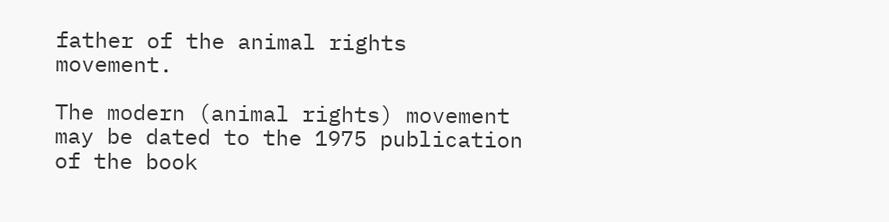father of the animal rights movement.

The modern (animal rights) movement may be dated to the 1975 publication of the book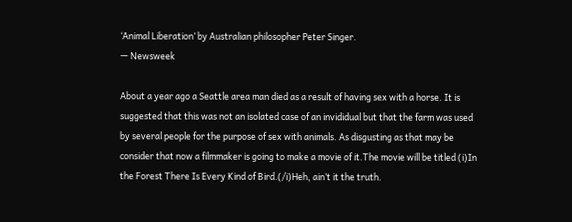‘Animal Liberation’ by Australian philosopher Peter Singer.
— Newsweek

About a year ago a Seattle area man died as a result of having sex with a horse. It is suggested that this was not an isolated case of an invididual but that the farm was used by several people for the purpose of sex with animals. As disgusting as that may be consider that now a filmmaker is going to make a movie of it.The movie will be titled (i)In the Forest There Is Every Kind of Bird.(/i)Heh, ain’t it the truth.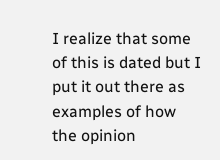I realize that some of this is dated but I put it out there as examples of how the opinion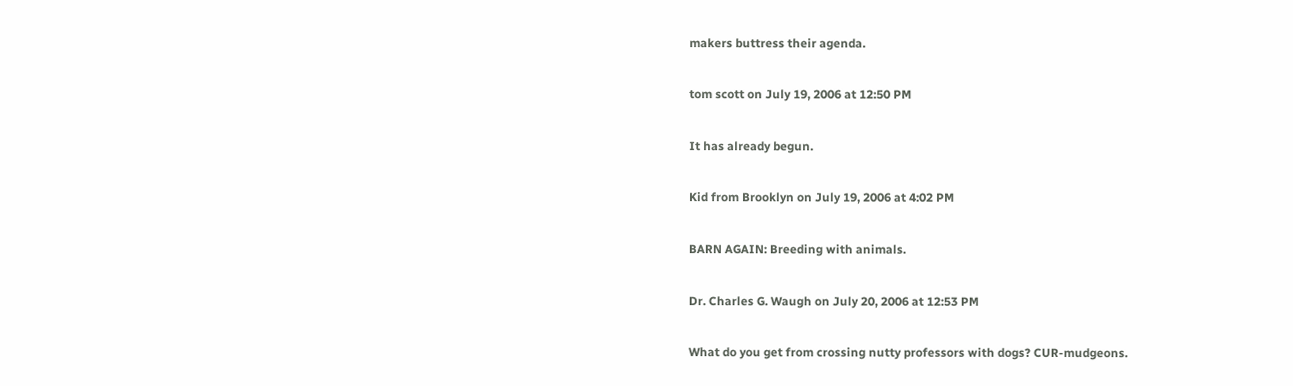makers buttress their agenda.

tom scott on July 19, 2006 at 12:50 PM

It has already begun.

Kid from Brooklyn on July 19, 2006 at 4:02 PM

BARN AGAIN: Breeding with animals.

Dr. Charles G. Waugh on July 20, 2006 at 12:53 PM

What do you get from crossing nutty professors with dogs? CUR-mudgeons.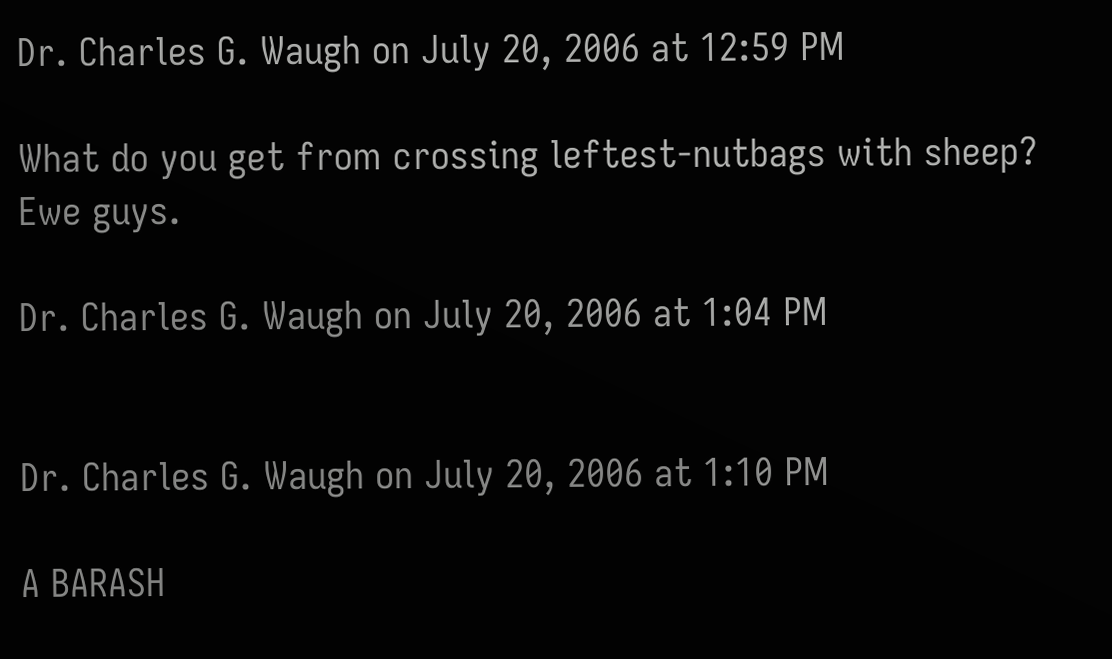Dr. Charles G. Waugh on July 20, 2006 at 12:59 PM

What do you get from crossing leftest-nutbags with sheep? Ewe guys.

Dr. Charles G. Waugh on July 20, 2006 at 1:04 PM


Dr. Charles G. Waugh on July 20, 2006 at 1:10 PM

A BARASH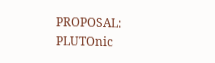PROPOSAL: PLUTOnic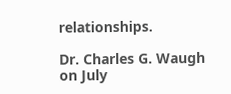relationships.

Dr. Charles G. Waugh on July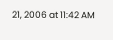21, 2006 at 11:42 AM